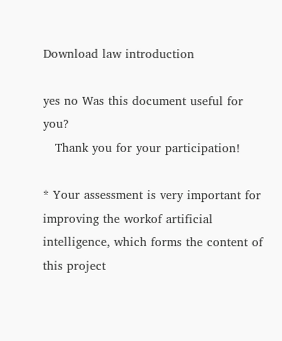Download law introduction

yes no Was this document useful for you?
   Thank you for your participation!

* Your assessment is very important for improving the workof artificial intelligence, which forms the content of this project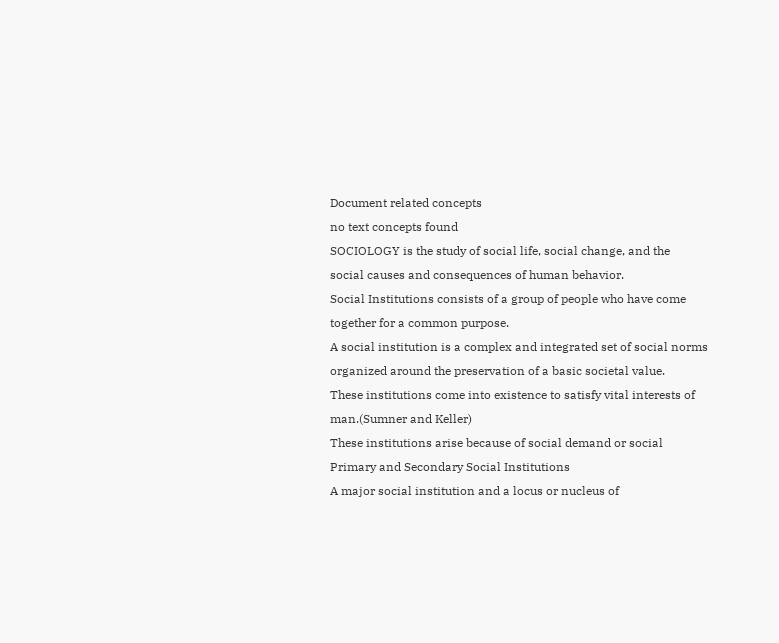Document related concepts
no text concepts found
SOCIOLOGY is the study of social life, social change, and the
social causes and consequences of human behavior.
Social Institutions consists of a group of people who have come
together for a common purpose.
A social institution is a complex and integrated set of social norms
organized around the preservation of a basic societal value.
These institutions come into existence to satisfy vital interests of
man.(Sumner and Keller)
These institutions arise because of social demand or social
Primary and Secondary Social Institutions
A major social institution and a locus or nucleus of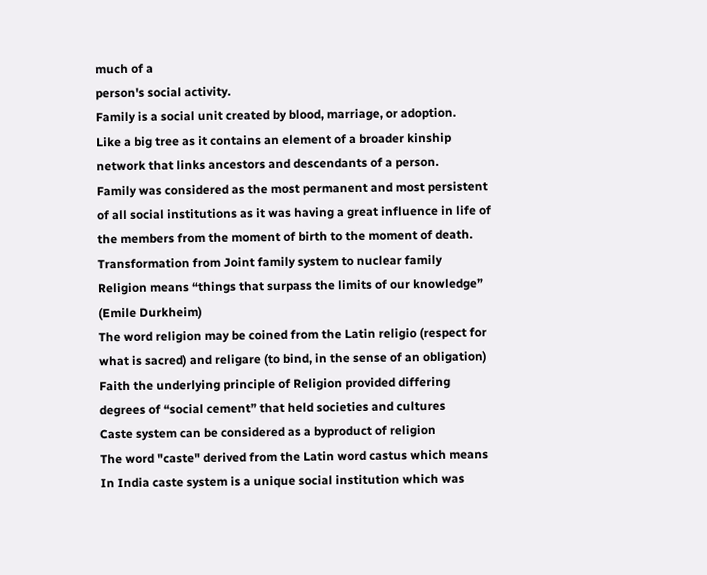much of a
person's social activity.
Family is a social unit created by blood, marriage, or adoption.
Like a big tree as it contains an element of a broader kinship
network that links ancestors and descendants of a person.
Family was considered as the most permanent and most persistent
of all social institutions as it was having a great influence in life of
the members from the moment of birth to the moment of death.
Transformation from Joint family system to nuclear family
Religion means “things that surpass the limits of our knowledge”
(Emile Durkheim)
The word religion may be coined from the Latin religio (respect for
what is sacred) and religare (to bind, in the sense of an obligation)
Faith the underlying principle of Religion provided differing
degrees of “social cement” that held societies and cultures
Caste system can be considered as a byproduct of religion
The word "caste" derived from the Latin word castus which means
In India caste system is a unique social institution which was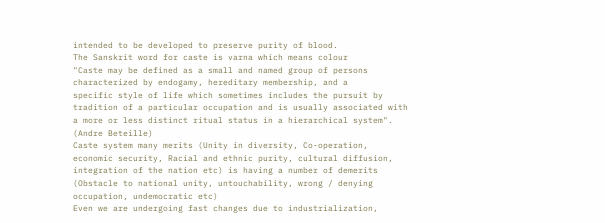intended to be developed to preserve purity of blood.
The Sanskrit word for caste is varna which means colour
"Caste may be defined as a small and named group of persons
characterized by endogamy, hereditary membership, and a
specific style of life which sometimes includes the pursuit by
tradition of a particular occupation and is usually associated with
a more or less distinct ritual status in a hierarchical system".
(Andre Beteille)
Caste system many merits (Unity in diversity, Co-operation,
economic security, Racial and ethnic purity, cultural diffusion,
integration of the nation etc) is having a number of demerits
(Obstacle to national unity, untouchability, wrong / denying
occupation, undemocratic etc)
Even we are undergoing fast changes due to industrialization,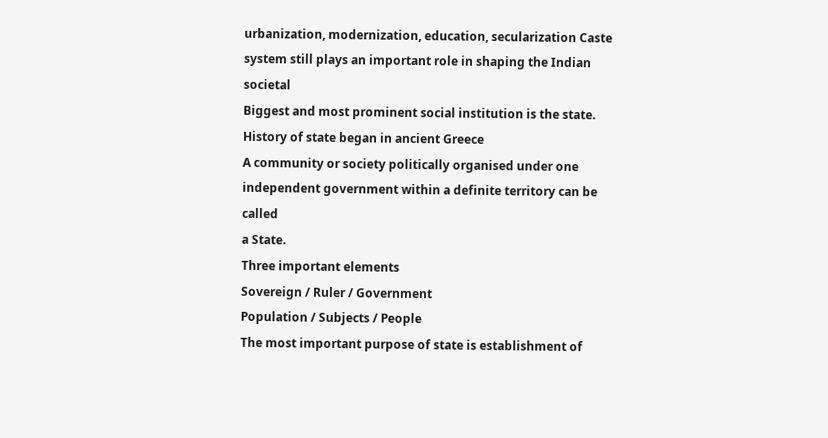urbanization, modernization, education, secularization Caste
system still plays an important role in shaping the Indian societal
Biggest and most prominent social institution is the state.
History of state began in ancient Greece
A community or society politically organised under one
independent government within a definite territory can be called
a State.
Three important elements
Sovereign / Ruler / Government
Population / Subjects / People
The most important purpose of state is establishment of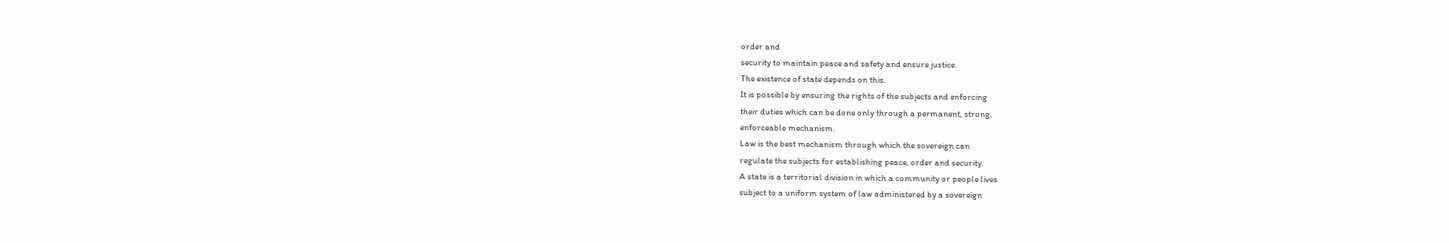order and
security to maintain peace and safety and ensure justice.
The existence of state depends on this.
It is possible by ensuring the rights of the subjects and enforcing
their duties which can be done only through a permanent, strong,
enforceable mechanism.
Law is the best mechanism through which the sovereign can
regulate the subjects for establishing peace, order and security.
A state is a territorial division in which a community or people lives
subject to a uniform system of law administered by a sovereign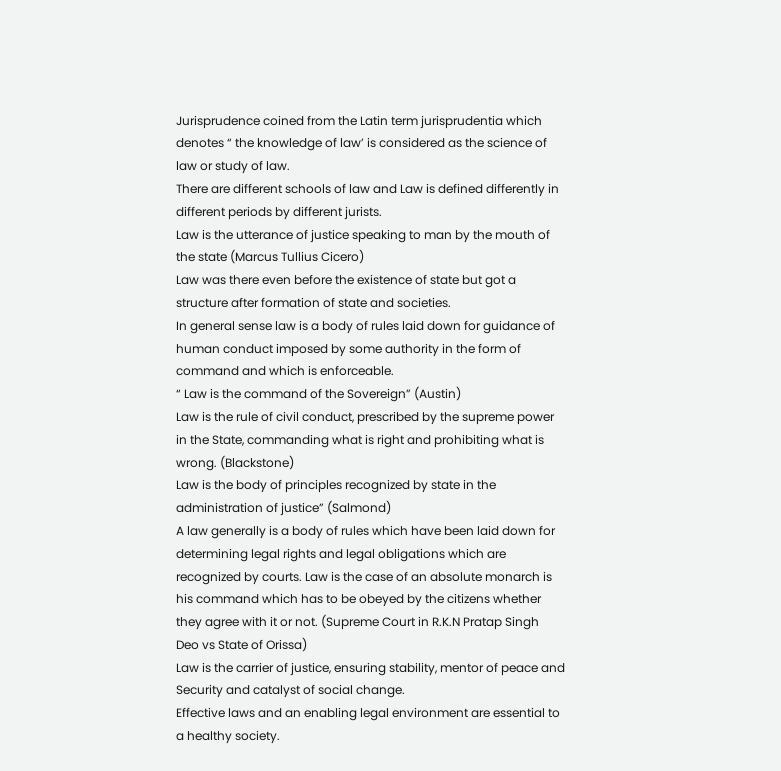Jurisprudence coined from the Latin term jurisprudentia which
denotes “ the knowledge of law’ is considered as the science of
law or study of law.
There are different schools of law and Law is defined differently in
different periods by different jurists.
Law is the utterance of justice speaking to man by the mouth of
the state (Marcus Tullius Cicero)
Law was there even before the existence of state but got a
structure after formation of state and societies.
In general sense law is a body of rules laid down for guidance of
human conduct imposed by some authority in the form of
command and which is enforceable.
“ Law is the command of the Sovereign” (Austin)
Law is the rule of civil conduct, prescribed by the supreme power
in the State, commanding what is right and prohibiting what is
wrong. (Blackstone)
Law is the body of principles recognized by state in the
administration of justice” (Salmond)
A law generally is a body of rules which have been laid down for
determining legal rights and legal obligations which are
recognized by courts. Law is the case of an absolute monarch is
his command which has to be obeyed by the citizens whether
they agree with it or not. (Supreme Court in R.K.N Pratap Singh
Deo vs State of Orissa)
Law is the carrier of justice, ensuring stability, mentor of peace and
Security and catalyst of social change.
Effective laws and an enabling legal environment are essential to
a healthy society.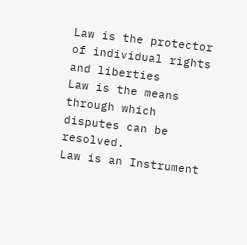Law is the protector of individual rights and liberties
Law is the means through which disputes can be resolved.
Law is an Instrument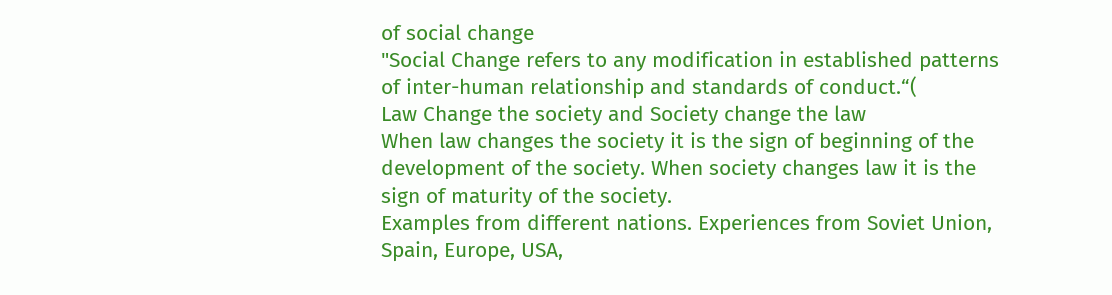of social change
"Social Change refers to any modification in established patterns
of inter-human relationship and standards of conduct.“(
Law Change the society and Society change the law
When law changes the society it is the sign of beginning of the
development of the society. When society changes law it is the
sign of maturity of the society.
Examples from different nations. Experiences from Soviet Union,
Spain, Europe, USA,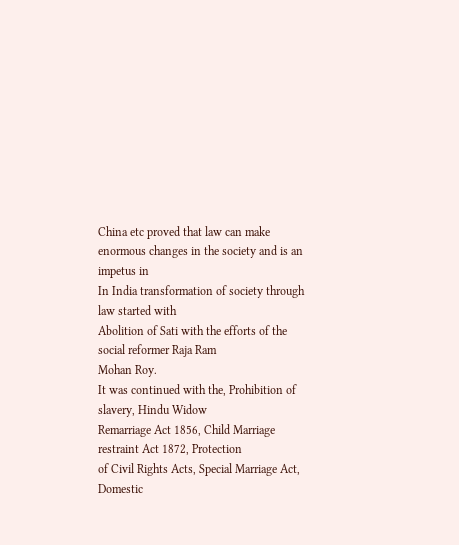China etc proved that law can make
enormous changes in the society and is an impetus in
In India transformation of society through law started with
Abolition of Sati with the efforts of the social reformer Raja Ram
Mohan Roy.
It was continued with the, Prohibition of slavery, Hindu Widow
Remarriage Act 1856, Child Marriage restraint Act 1872, Protection
of Civil Rights Acts, Special Marriage Act, Domestic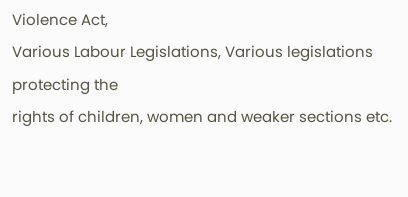Violence Act,
Various Labour Legislations, Various legislations protecting the
rights of children, women and weaker sections etc.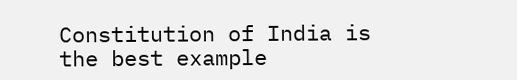Constitution of India is the best example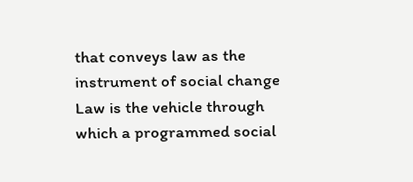that conveys law as the
instrument of social change
Law is the vehicle through which a programmed social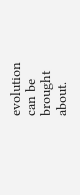evolution
can be brought about.